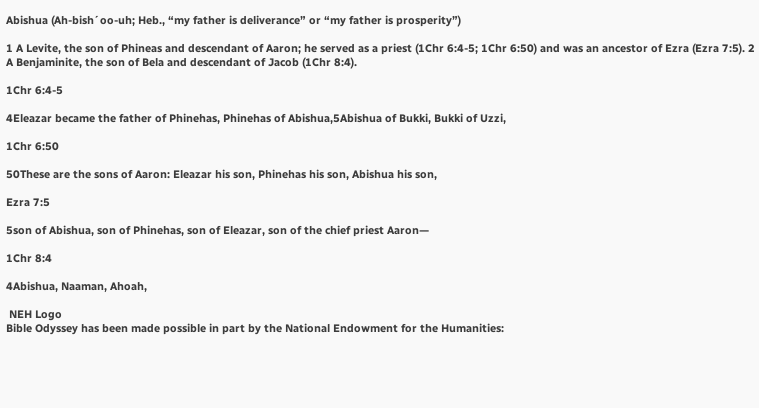Abishua (Ah-bish´oo-uh; Heb., “my father is deliverance” or “my father is prosperity”)

1 A Levite, the son of Phineas and descendant of Aaron; he served as a priest (1Chr 6:4-5; 1Chr 6:50) and was an ancestor of Ezra (Ezra 7:5). 2 A Benjaminite, the son of Bela and descendant of Jacob (1Chr 8:4).

1Chr 6:4-5

4Eleazar became the father of Phinehas, Phinehas of Abishua,5Abishua of Bukki, Bukki of Uzzi,

1Chr 6:50

50These are the sons of Aaron: Eleazar his son, Phinehas his son, Abishua his son,

Ezra 7:5

5son of Abishua, son of Phinehas, son of Eleazar, son of the chief priest Aaron—

1Chr 8:4

4Abishua, Naaman, Ahoah,

 NEH Logo
Bible Odyssey has been made possible in part by the National Endowment for the Humanities: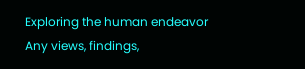Exploring the human endeavor
Any views, findings,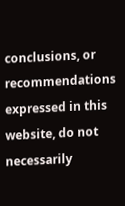conclusions, or recommendations expressed in this website, do not necessarily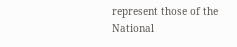represent those of the National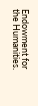Endowment for the Humanities.